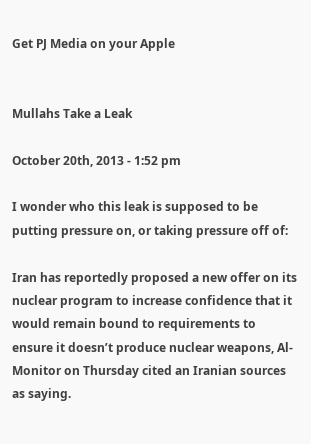Get PJ Media on your Apple


Mullahs Take a Leak

October 20th, 2013 - 1:52 pm

I wonder who this leak is supposed to be putting pressure on, or taking pressure off of:

Iran has reportedly proposed a new offer on its nuclear program to increase confidence that it would remain bound to requirements to ensure it doesn’t produce nuclear weapons, Al-Monitor on Thursday cited an Iranian sources as saying.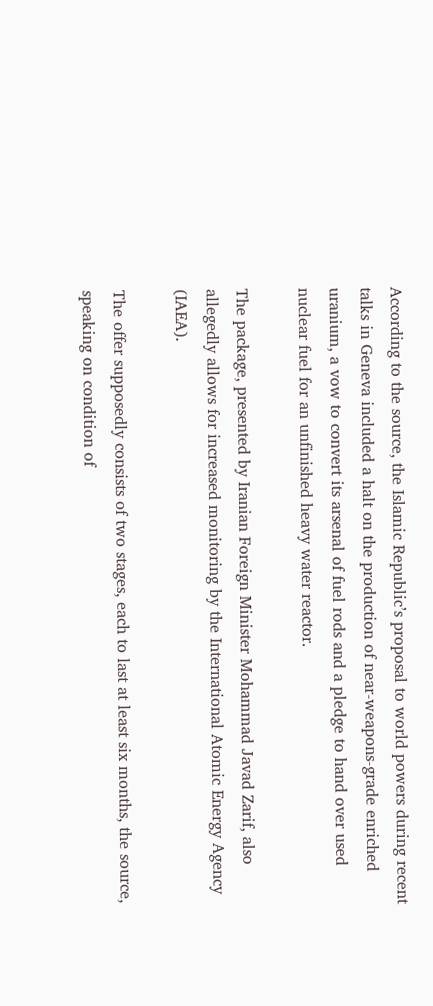According to the source, the Islamic Republic’s proposal to world powers during recent talks in Geneva included a halt on the production of near-weapons-grade enriched uranium, a vow to convert its arsenal of fuel rods and a pledge to hand over used nuclear fuel for an unfinished heavy water reactor.

The package, presented by Iranian Foreign Minister Mohammad Javad Zarif, also allegedly allows for increased monitoring by the International Atomic Energy Agency (IAEA).

The offer supposedly consists of two stages, each to last at least six months, the source, speaking on condition of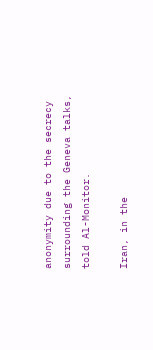anonymity due to the secrecy surrounding the Geneva talks, told Al-Monitor.

Iran, in the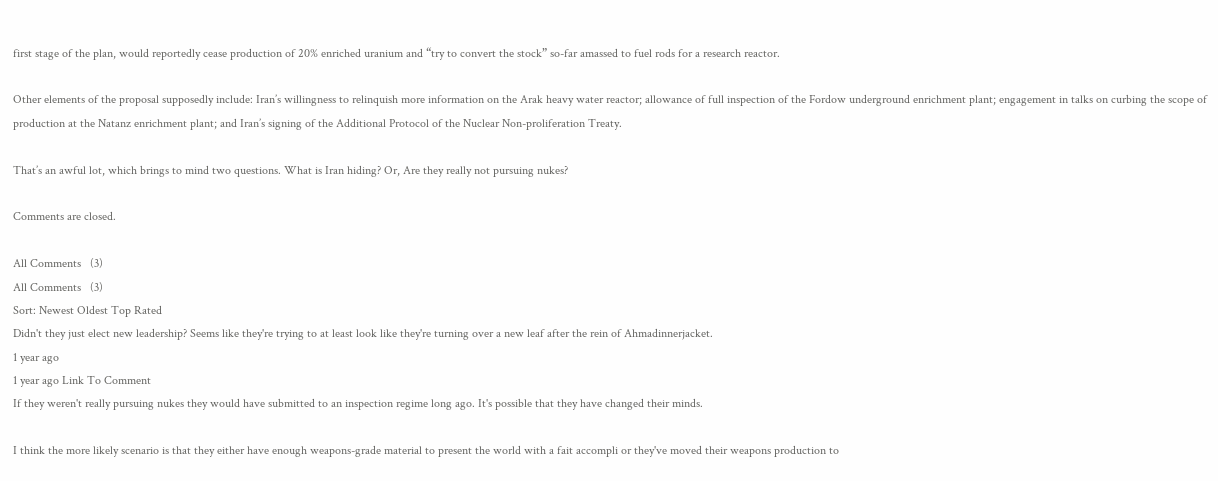first stage of the plan, would reportedly cease production of 20% enriched uranium and “try to convert the stock” so-far amassed to fuel rods for a research reactor.

Other elements of the proposal supposedly include: Iran’s willingness to relinquish more information on the Arak heavy water reactor; allowance of full inspection of the Fordow underground enrichment plant; engagement in talks on curbing the scope of production at the Natanz enrichment plant; and Iran’s signing of the Additional Protocol of the Nuclear Non-proliferation Treaty.

That’s an awful lot, which brings to mind two questions. What is Iran hiding? Or, Are they really not pursuing nukes?

Comments are closed.

All Comments   (3)
All Comments   (3)
Sort: Newest Oldest Top Rated
Didn't they just elect new leadership? Seems like they're trying to at least look like they're turning over a new leaf after the rein of Ahmadinnerjacket.
1 year ago
1 year ago Link To Comment
If they weren't really pursuing nukes they would have submitted to an inspection regime long ago. It's possible that they have changed their minds.

I think the more likely scenario is that they either have enough weapons-grade material to present the world with a fait accompli or they've moved their weapons production to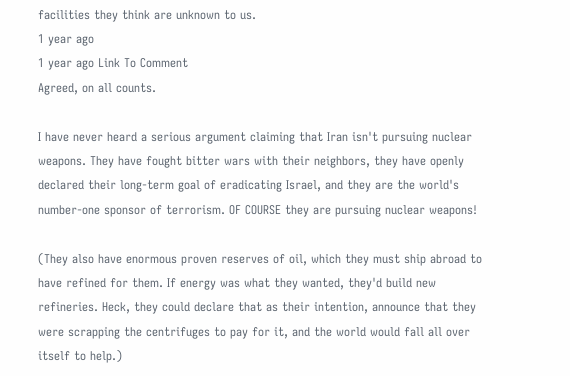facilities they think are unknown to us.
1 year ago
1 year ago Link To Comment
Agreed, on all counts.

I have never heard a serious argument claiming that Iran isn't pursuing nuclear weapons. They have fought bitter wars with their neighbors, they have openly declared their long-term goal of eradicating Israel, and they are the world's number-one sponsor of terrorism. OF COURSE they are pursuing nuclear weapons!

(They also have enormous proven reserves of oil, which they must ship abroad to have refined for them. If energy was what they wanted, they'd build new refineries. Heck, they could declare that as their intention, announce that they were scrapping the centrifuges to pay for it, and the world would fall all over itself to help.)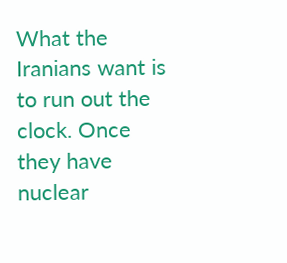What the Iranians want is to run out the clock. Once they have nuclear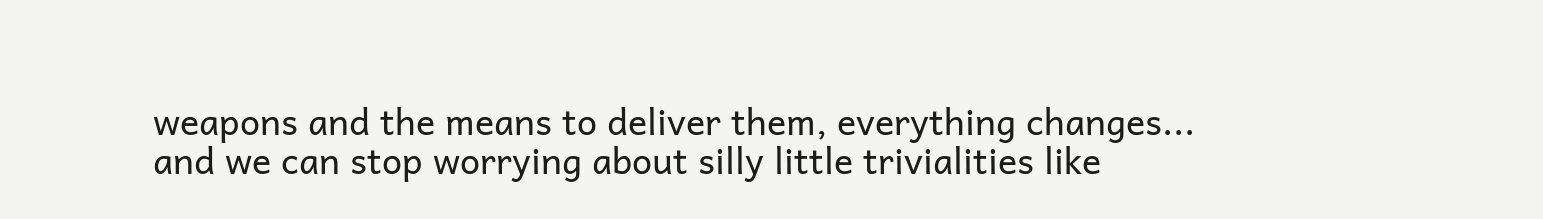weapons and the means to deliver them, everything changes... and we can stop worrying about silly little trivialities like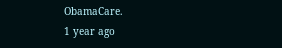ObamaCare.
1 year ago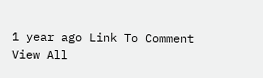1 year ago Link To Comment
View All